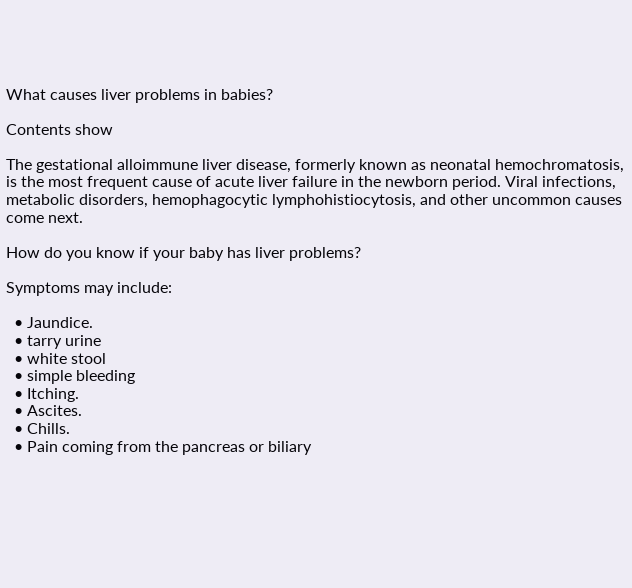What causes liver problems in babies?

Contents show

The gestational alloimmune liver disease, formerly known as neonatal hemochromatosis, is the most frequent cause of acute liver failure in the newborn period. Viral infections, metabolic disorders, hemophagocytic lymphohistiocytosis, and other uncommon causes come next.

How do you know if your baby has liver problems?

Symptoms may include:

  • Jaundice.
  • tarry urine
  • white stool
  • simple bleeding
  • Itching.
  • Ascites.
  • Chills.
  • Pain coming from the pancreas or biliary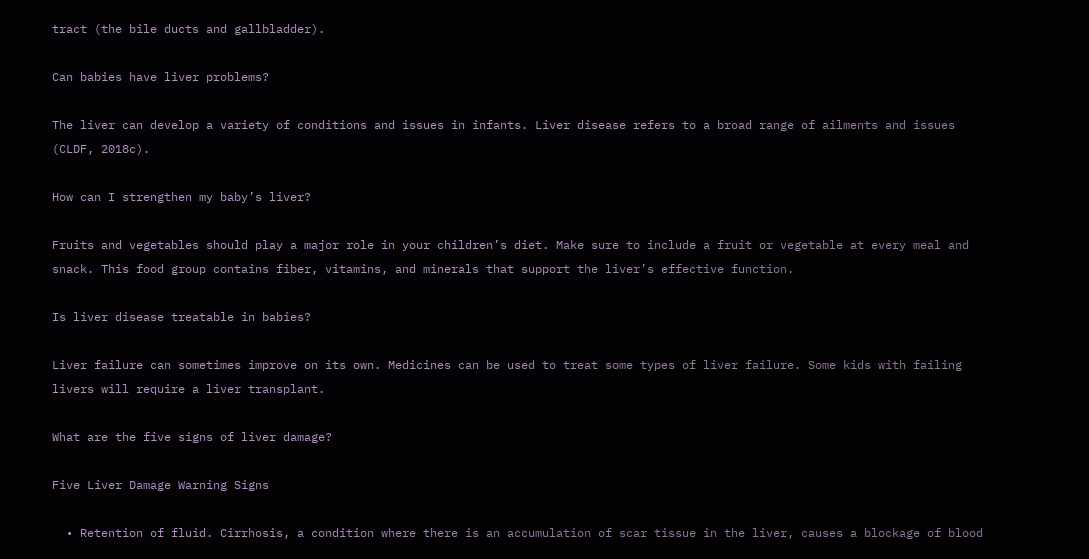tract (the bile ducts and gallbladder).

Can babies have liver problems?

The liver can develop a variety of conditions and issues in infants. Liver disease refers to a broad range of ailments and issues (CLDF, 2018c).

How can I strengthen my baby’s liver?

Fruits and vegetables should play a major role in your children’s diet. Make sure to include a fruit or vegetable at every meal and snack. This food group contains fiber, vitamins, and minerals that support the liver’s effective function.

Is liver disease treatable in babies?

Liver failure can sometimes improve on its own. Medicines can be used to treat some types of liver failure. Some kids with failing livers will require a liver transplant.

What are the five signs of liver damage?

Five Liver Damage Warning Signs

  • Retention of fluid. Cirrhosis, a condition where there is an accumulation of scar tissue in the liver, causes a blockage of blood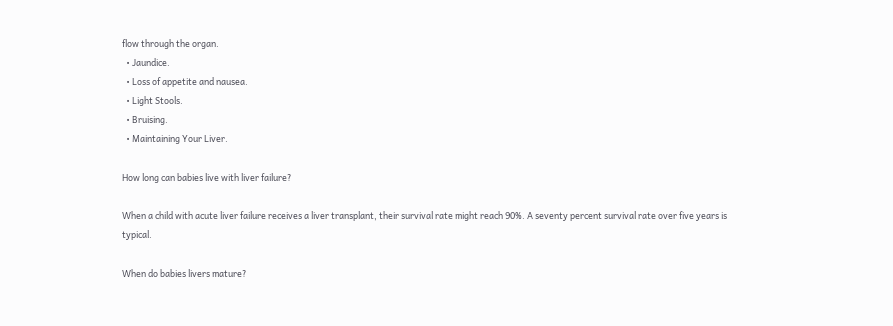flow through the organ.
  • Jaundice.
  • Loss of appetite and nausea.
  • Light Stools.
  • Bruising.
  • Maintaining Your Liver.

How long can babies live with liver failure?

When a child with acute liver failure receives a liver transplant, their survival rate might reach 90%. A seventy percent survival rate over five years is typical.

When do babies livers mature?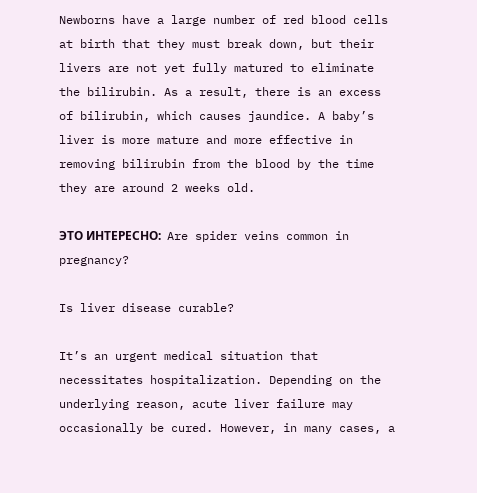Newborns have a large number of red blood cells at birth that they must break down, but their livers are not yet fully matured to eliminate the bilirubin. As a result, there is an excess of bilirubin, which causes jaundice. A baby’s liver is more mature and more effective in removing bilirubin from the blood by the time they are around 2 weeks old.

ЭТО ИНТЕРЕСНО:  Are spider veins common in pregnancy?

Is liver disease curable?

It’s an urgent medical situation that necessitates hospitalization. Depending on the underlying reason, acute liver failure may occasionally be cured. However, in many cases, a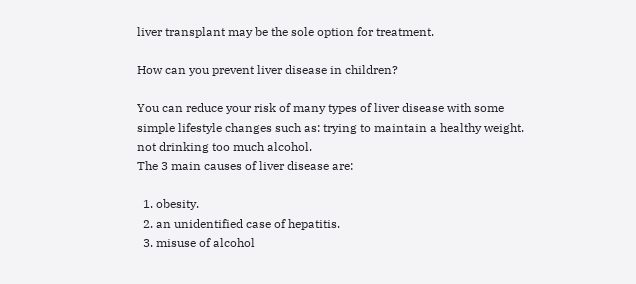liver transplant may be the sole option for treatment.

How can you prevent liver disease in children?

You can reduce your risk of many types of liver disease with some simple lifestyle changes such as: trying to maintain a healthy weight. not drinking too much alcohol.
The 3 main causes of liver disease are:

  1. obesity.
  2. an unidentified case of hepatitis.
  3. misuse of alcohol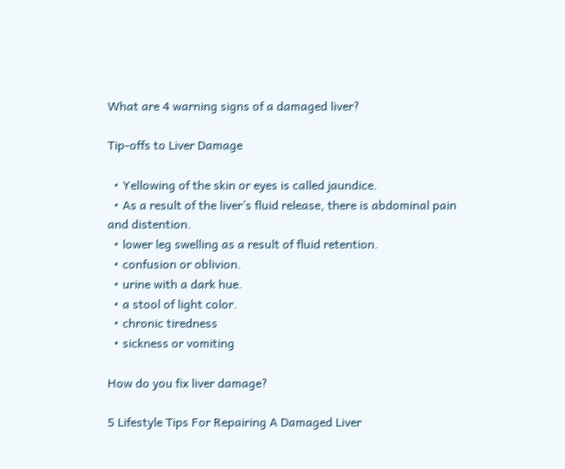What are 4 warning signs of a damaged liver?

Tip-offs to Liver Damage

  • Yellowing of the skin or eyes is called jaundice.
  • As a result of the liver’s fluid release, there is abdominal pain and distention.
  • lower leg swelling as a result of fluid retention.
  • confusion or oblivion.
  • urine with a dark hue.
  • a stool of light color.
  • chronic tiredness
  • sickness or vomiting

How do you fix liver damage?

5 Lifestyle Tips For Repairing A Damaged Liver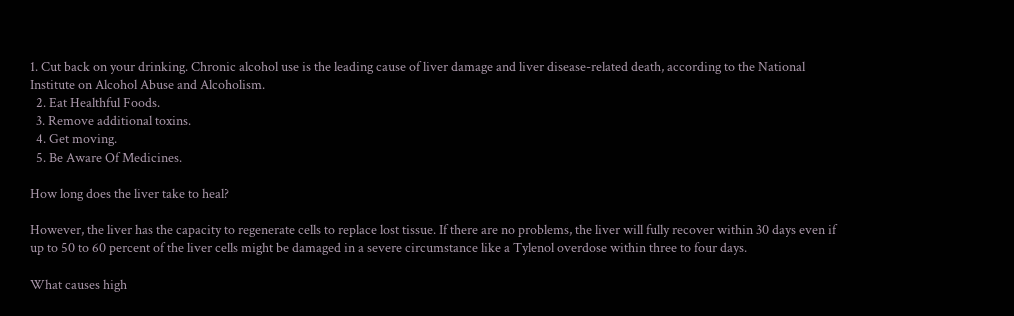1. Cut back on your drinking. Chronic alcohol use is the leading cause of liver damage and liver disease-related death, according to the National Institute on Alcohol Abuse and Alcoholism.
  2. Eat Healthful Foods.
  3. Remove additional toxins.
  4. Get moving.
  5. Be Aware Of Medicines.

How long does the liver take to heal?

However, the liver has the capacity to regenerate cells to replace lost tissue. If there are no problems, the liver will fully recover within 30 days even if up to 50 to 60 percent of the liver cells might be damaged in a severe circumstance like a Tylenol overdose within three to four days.

What causes high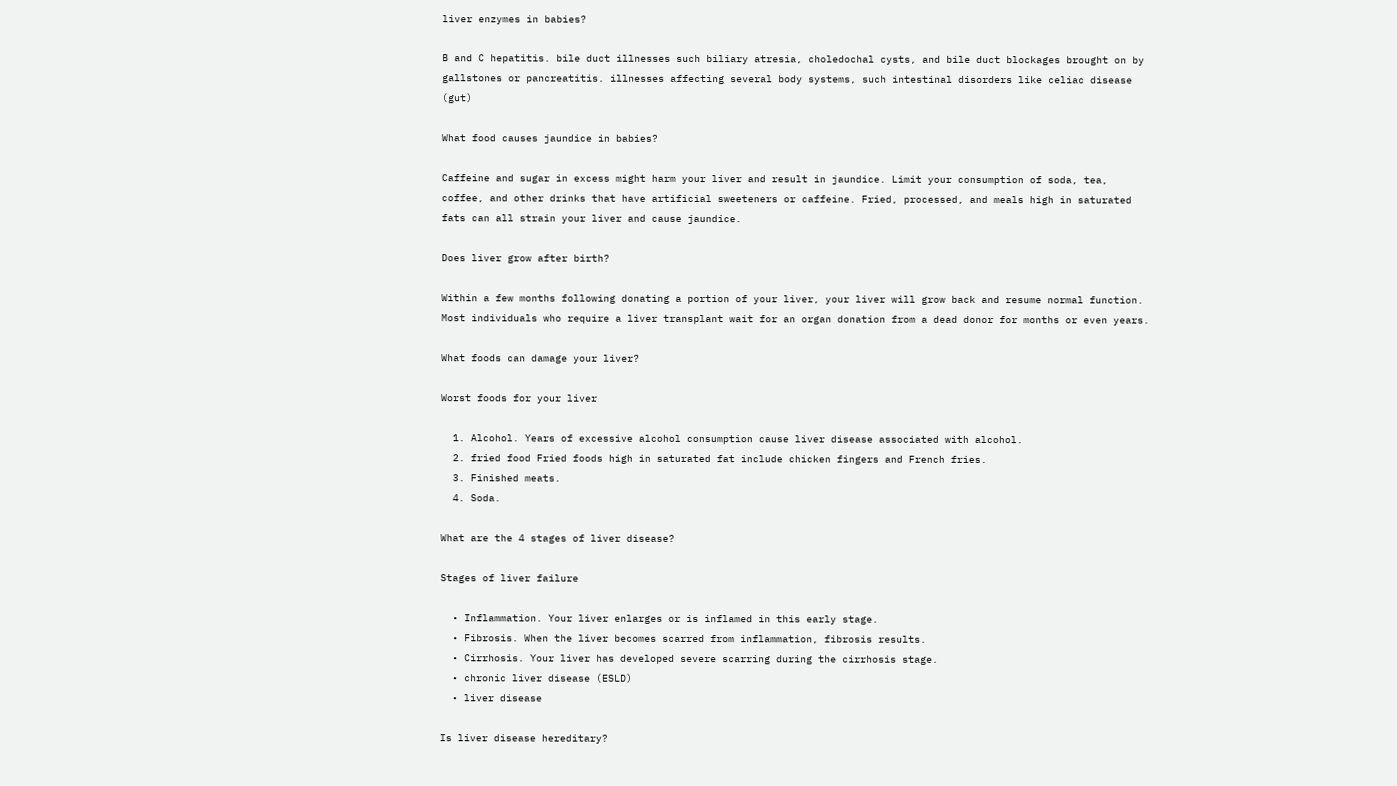liver enzymes in babies?

B and C hepatitis. bile duct illnesses such biliary atresia, choledochal cysts, and bile duct blockages brought on by gallstones or pancreatitis. illnesses affecting several body systems, such intestinal disorders like celiac disease (gut)

What food causes jaundice in babies?

Caffeine and sugar in excess might harm your liver and result in jaundice. Limit your consumption of soda, tea, coffee, and other drinks that have artificial sweeteners or caffeine. Fried, processed, and meals high in saturated fats can all strain your liver and cause jaundice.

Does liver grow after birth?

Within a few months following donating a portion of your liver, your liver will grow back and resume normal function. Most individuals who require a liver transplant wait for an organ donation from a dead donor for months or even years.

What foods can damage your liver?

Worst foods for your liver

  1. Alcohol. Years of excessive alcohol consumption cause liver disease associated with alcohol.
  2. fried food Fried foods high in saturated fat include chicken fingers and French fries.
  3. Finished meats.
  4. Soda.

What are the 4 stages of liver disease?

Stages of liver failure

  • Inflammation. Your liver enlarges or is inflamed in this early stage.
  • Fibrosis. When the liver becomes scarred from inflammation, fibrosis results.
  • Cirrhosis. Your liver has developed severe scarring during the cirrhosis stage.
  • chronic liver disease (ESLD)
  • liver disease

Is liver disease hereditary?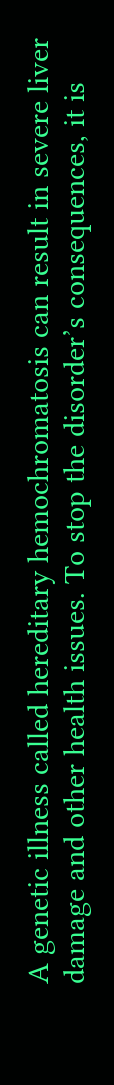A genetic illness called hereditary hemochromatosis can result in severe liver damage and other health issues. To stop the disorder’s consequences, it is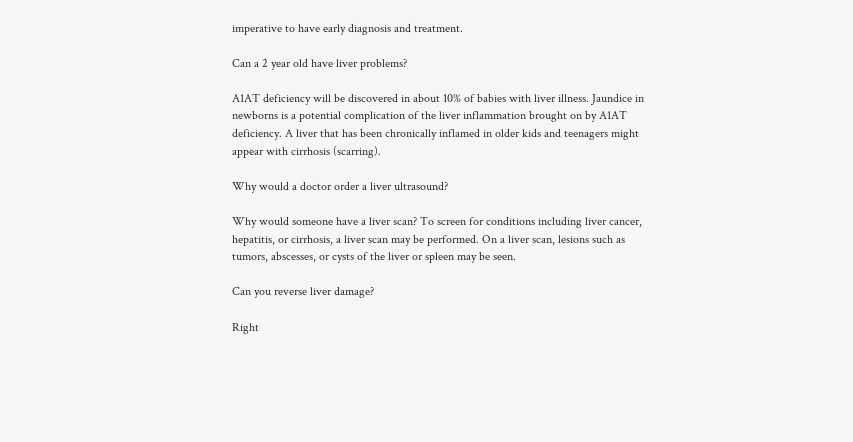imperative to have early diagnosis and treatment.

Can a 2 year old have liver problems?

A1AT deficiency will be discovered in about 10% of babies with liver illness. Jaundice in newborns is a potential complication of the liver inflammation brought on by A1AT deficiency. A liver that has been chronically inflamed in older kids and teenagers might appear with cirrhosis (scarring).

Why would a doctor order a liver ultrasound?

Why would someone have a liver scan? To screen for conditions including liver cancer, hepatitis, or cirrhosis, a liver scan may be performed. On a liver scan, lesions such as tumors, abscesses, or cysts of the liver or spleen may be seen.

Can you reverse liver damage?

Right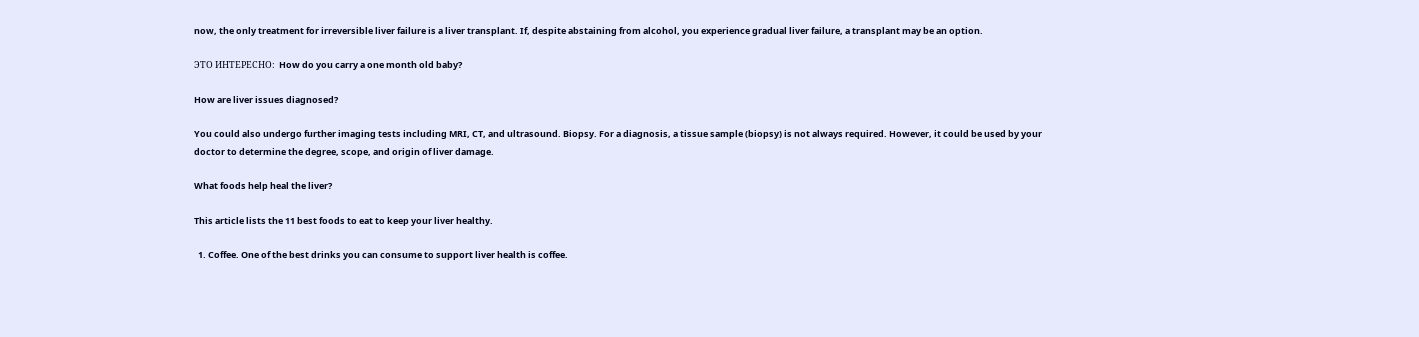now, the only treatment for irreversible liver failure is a liver transplant. If, despite abstaining from alcohol, you experience gradual liver failure, a transplant may be an option.

ЭТО ИНТЕРЕСНО:  How do you carry a one month old baby?

How are liver issues diagnosed?

You could also undergo further imaging tests including MRI, CT, and ultrasound. Biopsy. For a diagnosis, a tissue sample (biopsy) is not always required. However, it could be used by your doctor to determine the degree, scope, and origin of liver damage.

What foods help heal the liver?

This article lists the 11 best foods to eat to keep your liver healthy.

  1. Coffee. One of the best drinks you can consume to support liver health is coffee.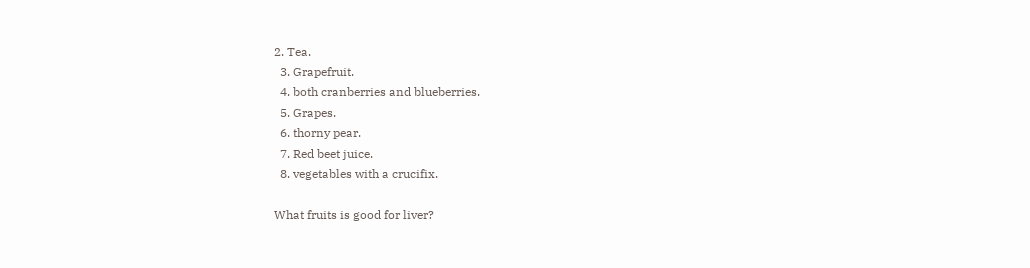2. Tea.
  3. Grapefruit.
  4. both cranberries and blueberries.
  5. Grapes.
  6. thorny pear.
  7. Red beet juice.
  8. vegetables with a crucifix.

What fruits is good for liver?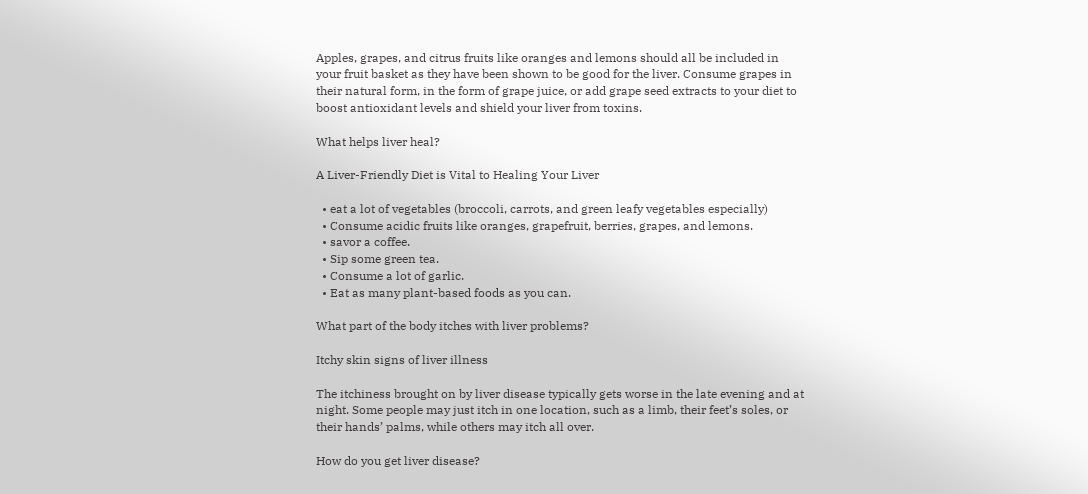Apples, grapes, and citrus fruits like oranges and lemons should all be included in your fruit basket as they have been shown to be good for the liver. Consume grapes in their natural form, in the form of grape juice, or add grape seed extracts to your diet to boost antioxidant levels and shield your liver from toxins.

What helps liver heal?

A Liver-Friendly Diet is Vital to Healing Your Liver

  • eat a lot of vegetables (broccoli, carrots, and green leafy vegetables especially)
  • Consume acidic fruits like oranges, grapefruit, berries, grapes, and lemons.
  • savor a coffee.
  • Sip some green tea.
  • Consume a lot of garlic.
  • Eat as many plant-based foods as you can.

What part of the body itches with liver problems?

Itchy skin signs of liver illness

The itchiness brought on by liver disease typically gets worse in the late evening and at night. Some people may just itch in one location, such as a limb, their feet’s soles, or their hands’ palms, while others may itch all over.

How do you get liver disease?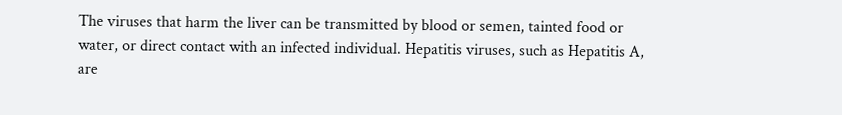The viruses that harm the liver can be transmitted by blood or semen, tainted food or water, or direct contact with an infected individual. Hepatitis viruses, such as Hepatitis A, are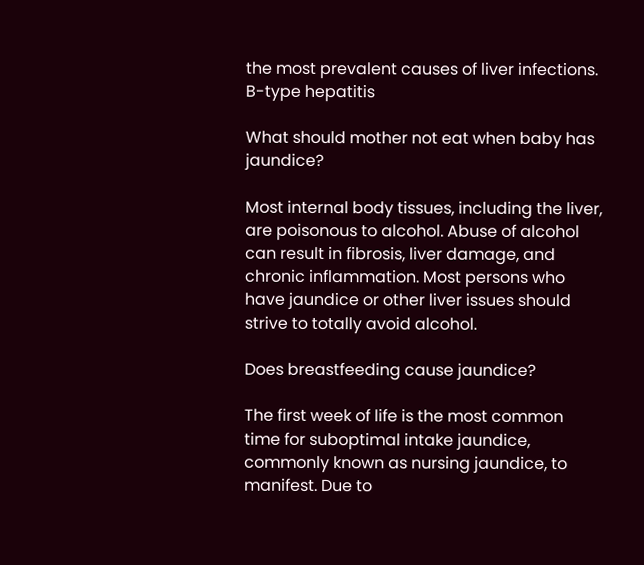the most prevalent causes of liver infections. B-type hepatitis

What should mother not eat when baby has jaundice?

Most internal body tissues, including the liver, are poisonous to alcohol. Abuse of alcohol can result in fibrosis, liver damage, and chronic inflammation. Most persons who have jaundice or other liver issues should strive to totally avoid alcohol.

Does breastfeeding cause jaundice?

The first week of life is the most common time for suboptimal intake jaundice, commonly known as nursing jaundice, to manifest. Due to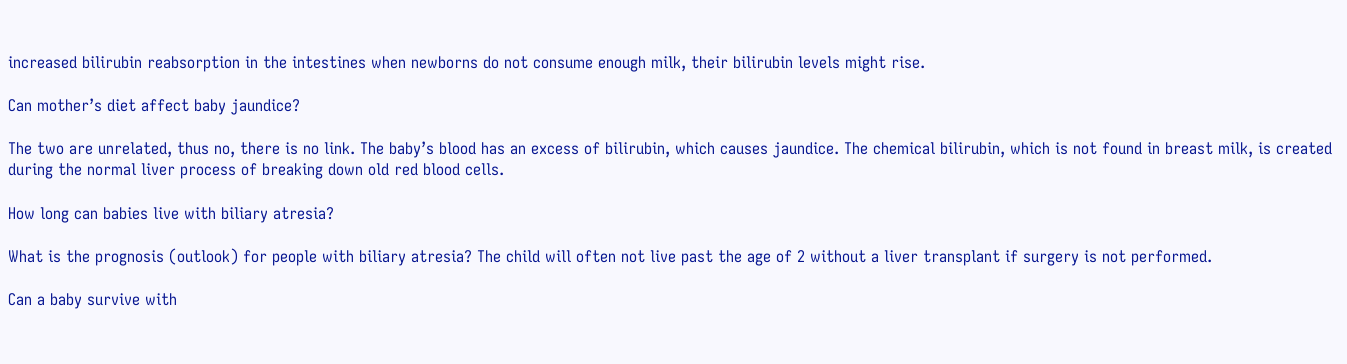increased bilirubin reabsorption in the intestines when newborns do not consume enough milk, their bilirubin levels might rise.

Can mother’s diet affect baby jaundice?

The two are unrelated, thus no, there is no link. The baby’s blood has an excess of bilirubin, which causes jaundice. The chemical bilirubin, which is not found in breast milk, is created during the normal liver process of breaking down old red blood cells.

How long can babies live with biliary atresia?

What is the prognosis (outlook) for people with biliary atresia? The child will often not live past the age of 2 without a liver transplant if surgery is not performed.

Can a baby survive with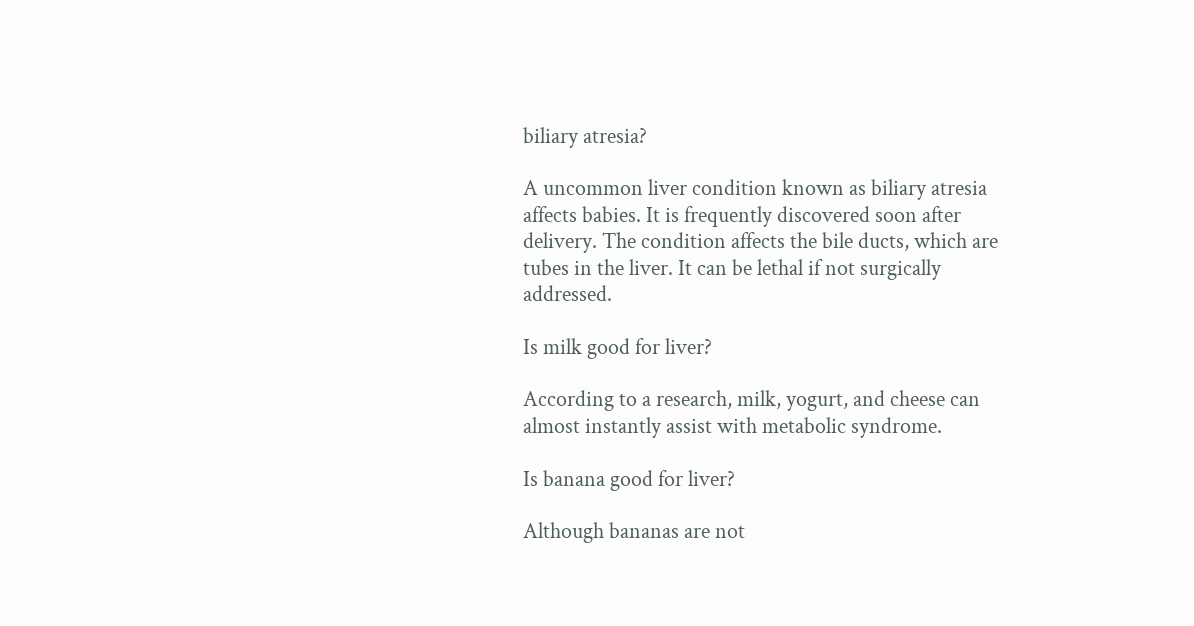biliary atresia?

A uncommon liver condition known as biliary atresia affects babies. It is frequently discovered soon after delivery. The condition affects the bile ducts, which are tubes in the liver. It can be lethal if not surgically addressed.

Is milk good for liver?

According to a research, milk, yogurt, and cheese can almost instantly assist with metabolic syndrome.

Is banana good for liver?

Although bananas are not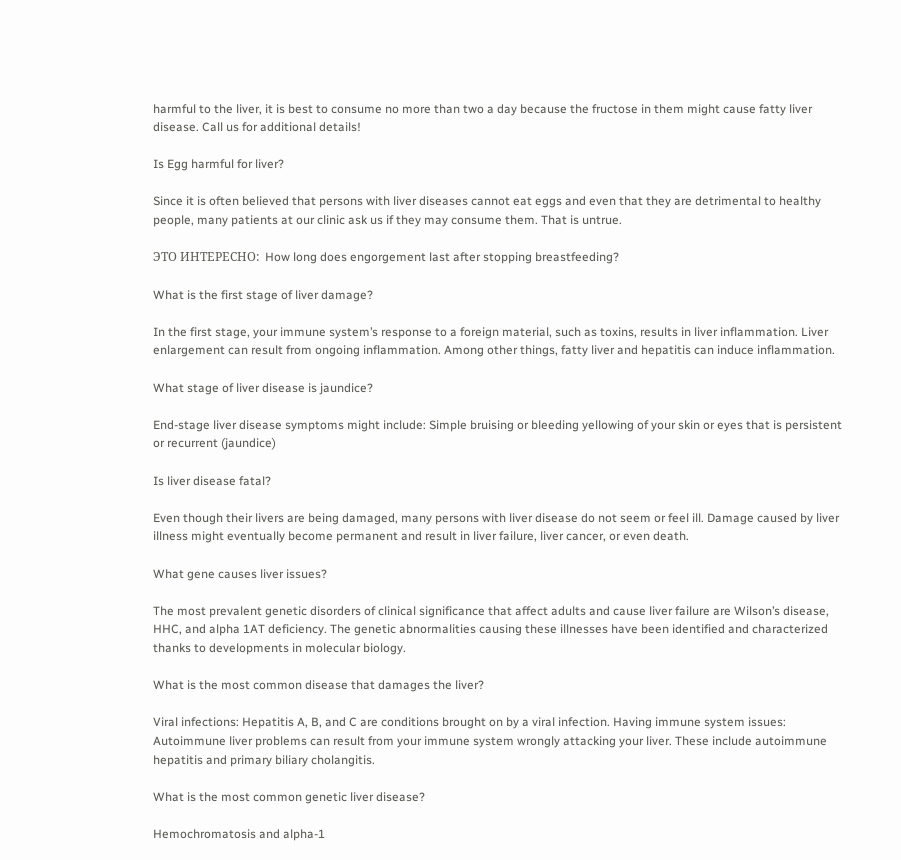harmful to the liver, it is best to consume no more than two a day because the fructose in them might cause fatty liver disease. Call us for additional details!

Is Egg harmful for liver?

Since it is often believed that persons with liver diseases cannot eat eggs and even that they are detrimental to healthy people, many patients at our clinic ask us if they may consume them. That is untrue.

ЭТО ИНТЕРЕСНО:  How long does engorgement last after stopping breastfeeding?

What is the first stage of liver damage?

In the first stage, your immune system’s response to a foreign material, such as toxins, results in liver inflammation. Liver enlargement can result from ongoing inflammation. Among other things, fatty liver and hepatitis can induce inflammation.

What stage of liver disease is jaundice?

End-stage liver disease symptoms might include: Simple bruising or bleeding yellowing of your skin or eyes that is persistent or recurrent (jaundice)

Is liver disease fatal?

Even though their livers are being damaged, many persons with liver disease do not seem or feel ill. Damage caused by liver illness might eventually become permanent and result in liver failure, liver cancer, or even death.

What gene causes liver issues?

The most prevalent genetic disorders of clinical significance that affect adults and cause liver failure are Wilson’s disease, HHC, and alpha 1AT deficiency. The genetic abnormalities causing these illnesses have been identified and characterized thanks to developments in molecular biology.

What is the most common disease that damages the liver?

Viral infections: Hepatitis A, B, and C are conditions brought on by a viral infection. Having immune system issues: Autoimmune liver problems can result from your immune system wrongly attacking your liver. These include autoimmune hepatitis and primary biliary cholangitis.

What is the most common genetic liver disease?

Hemochromatosis and alpha-1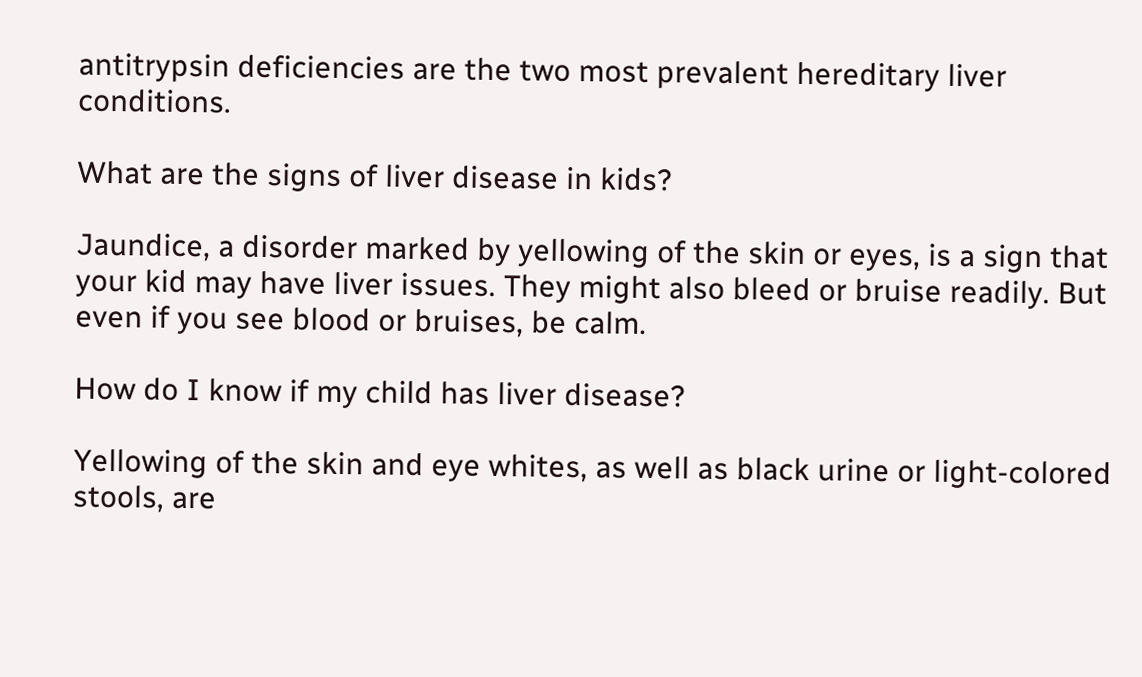antitrypsin deficiencies are the two most prevalent hereditary liver conditions.

What are the signs of liver disease in kids?

Jaundice, a disorder marked by yellowing of the skin or eyes, is a sign that your kid may have liver issues. They might also bleed or bruise readily. But even if you see blood or bruises, be calm.

How do I know if my child has liver disease?

Yellowing of the skin and eye whites, as well as black urine or light-colored stools, are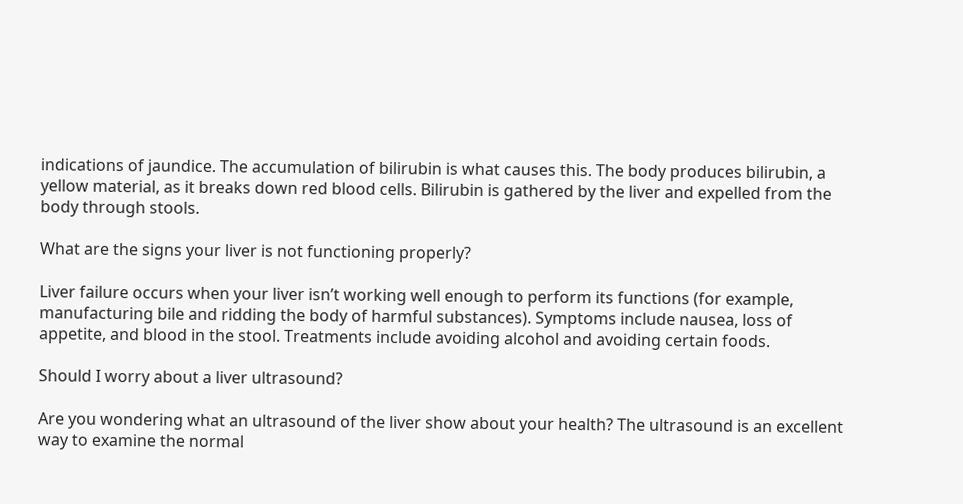indications of jaundice. The accumulation of bilirubin is what causes this. The body produces bilirubin, a yellow material, as it breaks down red blood cells. Bilirubin is gathered by the liver and expelled from the body through stools.

What are the signs your liver is not functioning properly?

Liver failure occurs when your liver isn’t working well enough to perform its functions (for example, manufacturing bile and ridding the body of harmful substances). Symptoms include nausea, loss of appetite, and blood in the stool. Treatments include avoiding alcohol and avoiding certain foods.

Should I worry about a liver ultrasound?

Are you wondering what an ultrasound of the liver show about your health? The ultrasound is an excellent way to examine the normal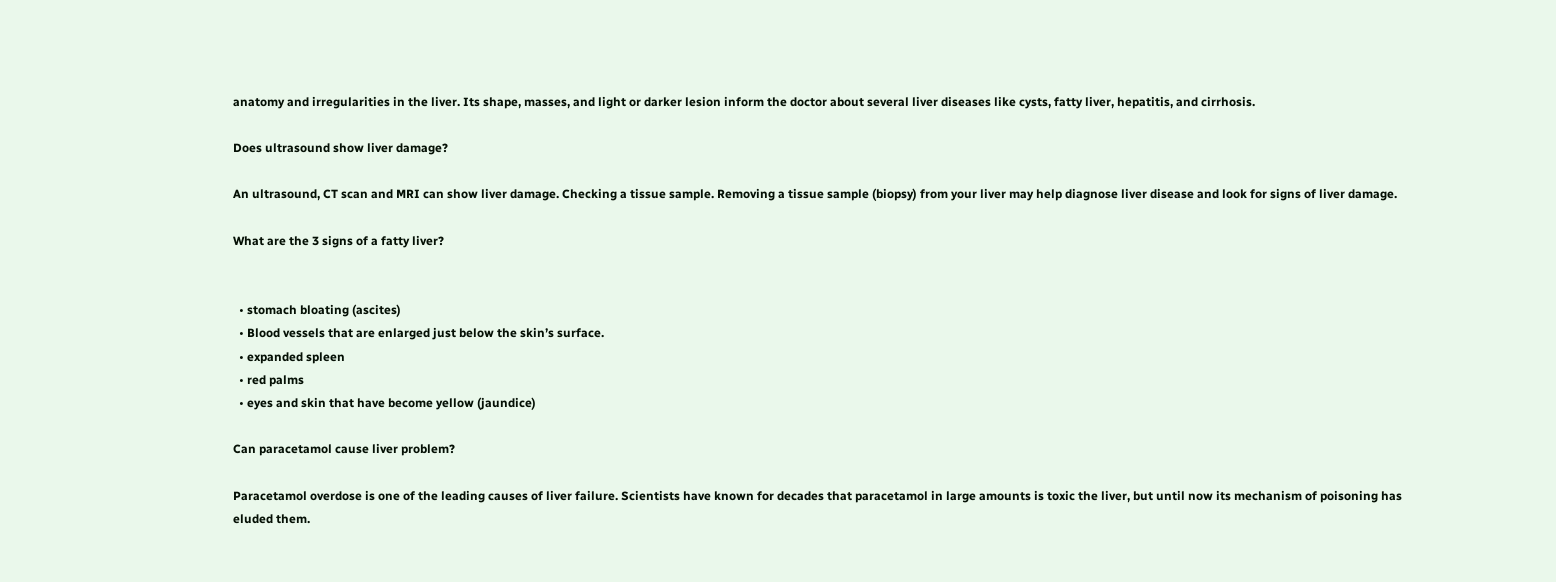anatomy and irregularities in the liver. Its shape, masses, and light or darker lesion inform the doctor about several liver diseases like cysts, fatty liver, hepatitis, and cirrhosis.

Does ultrasound show liver damage?

An ultrasound, CT scan and MRI can show liver damage. Checking a tissue sample. Removing a tissue sample (biopsy) from your liver may help diagnose liver disease and look for signs of liver damage.

What are the 3 signs of a fatty liver?


  • stomach bloating (ascites)
  • Blood vessels that are enlarged just below the skin’s surface.
  • expanded spleen
  • red palms
  • eyes and skin that have become yellow (jaundice)

Can paracetamol cause liver problem?

Paracetamol overdose is one of the leading causes of liver failure. Scientists have known for decades that paracetamol in large amounts is toxic the liver, but until now its mechanism of poisoning has eluded them.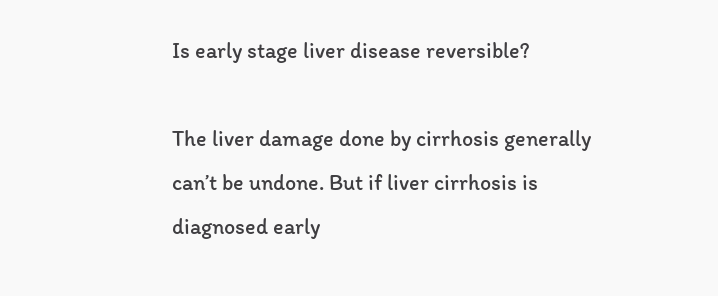Is early stage liver disease reversible?

The liver damage done by cirrhosis generally can’t be undone. But if liver cirrhosis is diagnosed early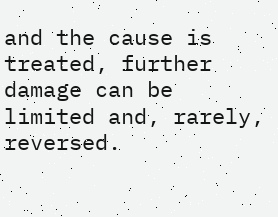and the cause is treated, further damage can be limited and, rarely, reversed.